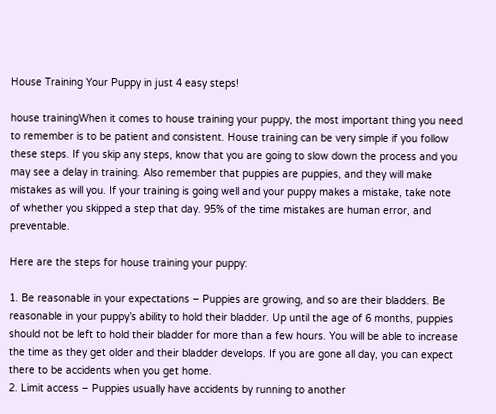House Training Your Puppy in just 4 easy steps!

house trainingWhen it comes to house training your puppy, the most important thing you need to remember is to be patient and consistent. House training can be very simple if you follow these steps. If you skip any steps, know that you are going to slow down the process and you may see a delay in training. Also remember that puppies are puppies, and they will make mistakes as will you. If your training is going well and your puppy makes a mistake, take note of whether you skipped a step that day. 95% of the time mistakes are human error, and preventable.

Here are the steps for house training your puppy:

1. Be reasonable in your expectations – Puppies are growing, and so are their bladders. Be reasonable in your puppy’s ability to hold their bladder. Up until the age of 6 months, puppies should not be left to hold their bladder for more than a few hours. You will be able to increase the time as they get older and their bladder develops. If you are gone all day, you can expect there to be accidents when you get home.
2. Limit access – Puppies usually have accidents by running to another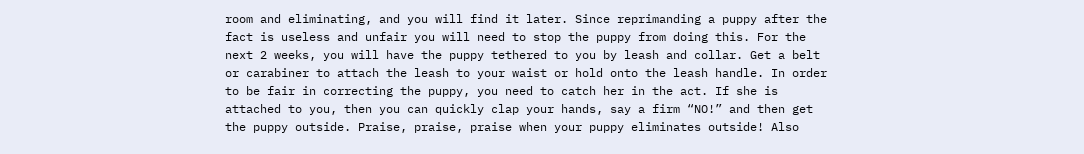room and eliminating, and you will find it later. Since reprimanding a puppy after the fact is useless and unfair you will need to stop the puppy from doing this. For the next 2 weeks, you will have the puppy tethered to you by leash and collar. Get a belt or carabiner to attach the leash to your waist or hold onto the leash handle. In order to be fair in correcting the puppy, you need to catch her in the act. If she is attached to you, then you can quickly clap your hands, say a firm “NO!” and then get the puppy outside. Praise, praise, praise when your puppy eliminates outside! Also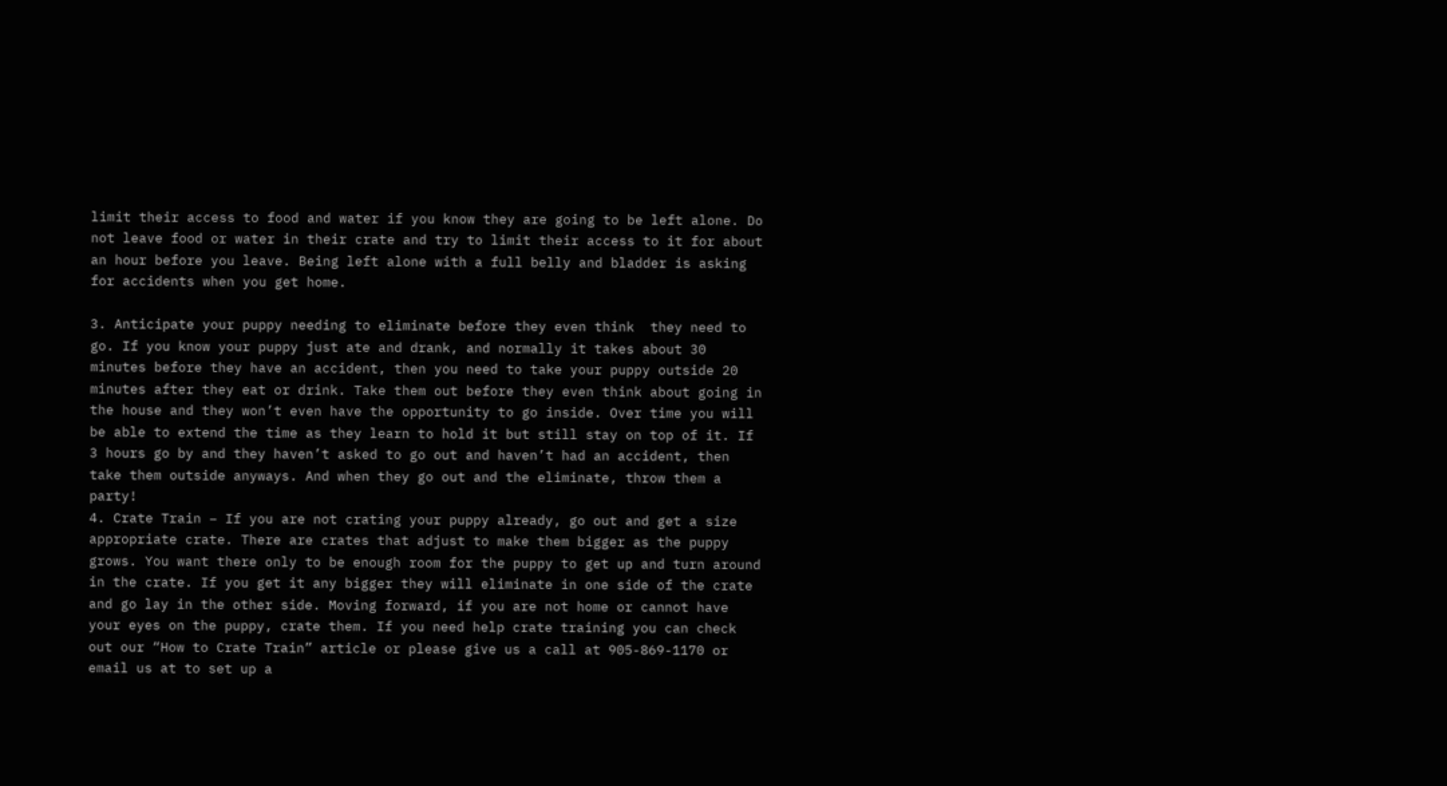limit their access to food and water if you know they are going to be left alone. Do not leave food or water in their crate and try to limit their access to it for about an hour before you leave. Being left alone with a full belly and bladder is asking for accidents when you get home.

3. Anticipate your puppy needing to eliminate before they even think  they need to go. If you know your puppy just ate and drank, and normally it takes about 30 minutes before they have an accident, then you need to take your puppy outside 20 minutes after they eat or drink. Take them out before they even think about going in the house and they won’t even have the opportunity to go inside. Over time you will be able to extend the time as they learn to hold it but still stay on top of it. If 3 hours go by and they haven’t asked to go out and haven’t had an accident, then take them outside anyways. And when they go out and the eliminate, throw them a party!
4. Crate Train – If you are not crating your puppy already, go out and get a size appropriate crate. There are crates that adjust to make them bigger as the puppy grows. You want there only to be enough room for the puppy to get up and turn around in the crate. If you get it any bigger they will eliminate in one side of the crate and go lay in the other side. Moving forward, if you are not home or cannot have your eyes on the puppy, crate them. If you need help crate training you can check out our “How to Crate Train” article or please give us a call at 905-869-1170 or email us at to set up a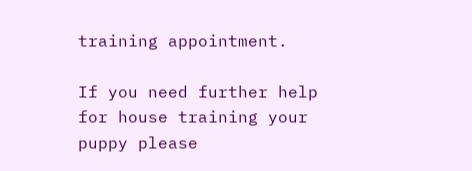training appointment.

If you need further help for house training your puppy please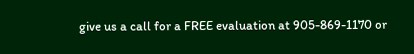give us a call for a FREE evaluation at 905-869-1170 or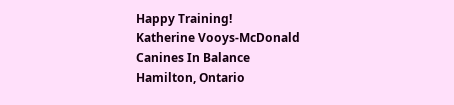Happy Training!
Katherine Vooys-McDonald
Canines In Balance
Hamilton, Ontario